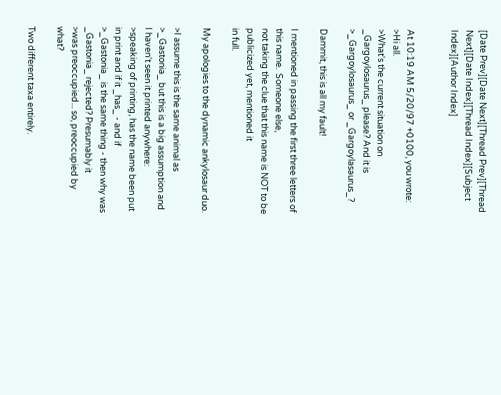[Date Prev][Date Next][Thread Prev][Thread Next][Date Index][Thread Index][Subject Index][Author Index]


At 10:19 AM 5/20/97 +0100, you wrote:
>Hi all.
>What's the current situation on _Gargoylosaurus_ please? And it is
>_Gargoylosaurus_ or _Gargoylasaurus_?

Dammit, this is all my fault!

I mentioned in passing the first three letters of this name.  Someone else,
not taking the clue that this name is NOT to be publicized yet, mentioned it
in full.

My apologies to the dynamic ankylosaur duo.

>I assume this is the same animal as
>_Gastonia_ but this is a big assumption and I haven't seen it printed anywhere:
>speaking of printing, has the name been put in print and if it _has_ - and if
>_Gastonia_ is the same thing - then why was _Gastonia_ rejected? Presumably it
>was preoccupied... so, preoccupied by what?

Two different taxa entirely.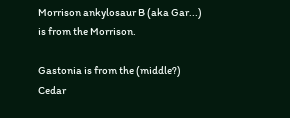Morrison ankylosaur B (aka Gar...) is from the Morrison.

Gastonia is from the (middle?) Cedar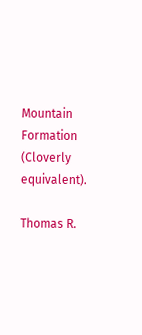Mountain Formation (Cloverly equivalent).

Thomas R.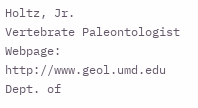Holtz, Jr.
Vertebrate Paleontologist     Webpage: http://www.geol.umd.edu
Dept. of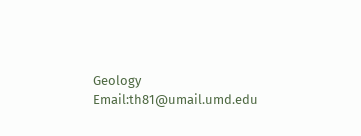Geology              Email:th81@umail.umd.edu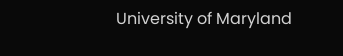University of Maryland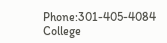Phone:301-405-4084
College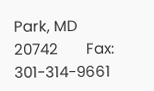Park, MD  20742       Fax:  301-314-9661